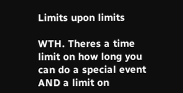Limits upon limits

WTH. Theres a time limit on how long you can do a special event AND a limit on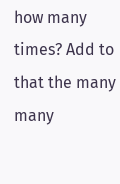how many times? Add to that the many many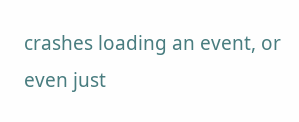crashes loading an event, or even just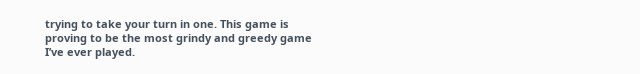trying to take your turn in one. This game is proving to be the most grindy and greedy game I’ve ever played.